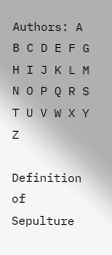Authors: A B C D E F G H I J K L M N O P Q R S T U V W X Y Z

Definition of Sepulture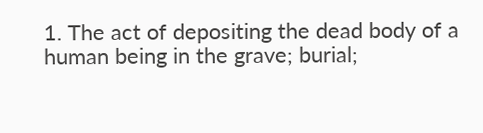1. The act of depositing the dead body of a human being in the grave; burial;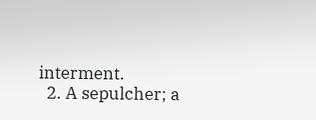interment.
  2. A sepulcher; a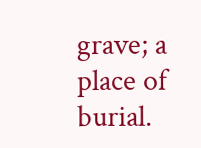grave; a place of burial.